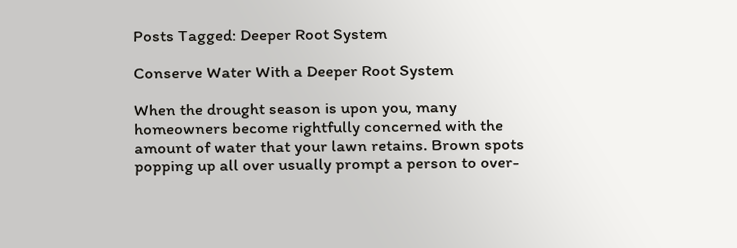Posts Tagged: Deeper Root System

Conserve Water With a Deeper Root System

When the drought season is upon you, many homeowners become rightfully concerned with the amount of water that your lawn retains. Brown spots popping up all over usually prompt a person to over-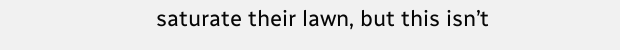saturate their lawn, but this isn’t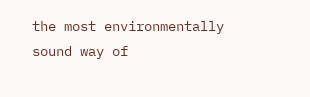the most environmentally sound way of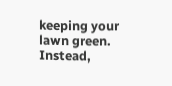keeping your lawn green. Instead,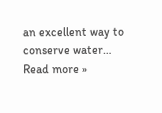an excellent way to conserve water… Read more »